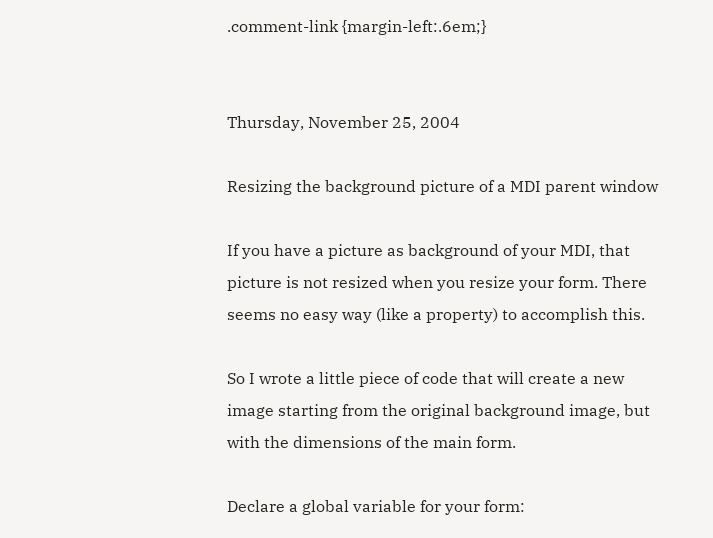.comment-link {margin-left:.6em;}


Thursday, November 25, 2004

Resizing the background picture of a MDI parent window

If you have a picture as background of your MDI, that picture is not resized when you resize your form. There seems no easy way (like a property) to accomplish this.

So I wrote a little piece of code that will create a new image starting from the original background image, but with the dimensions of the main form.

Declare a global variable for your form: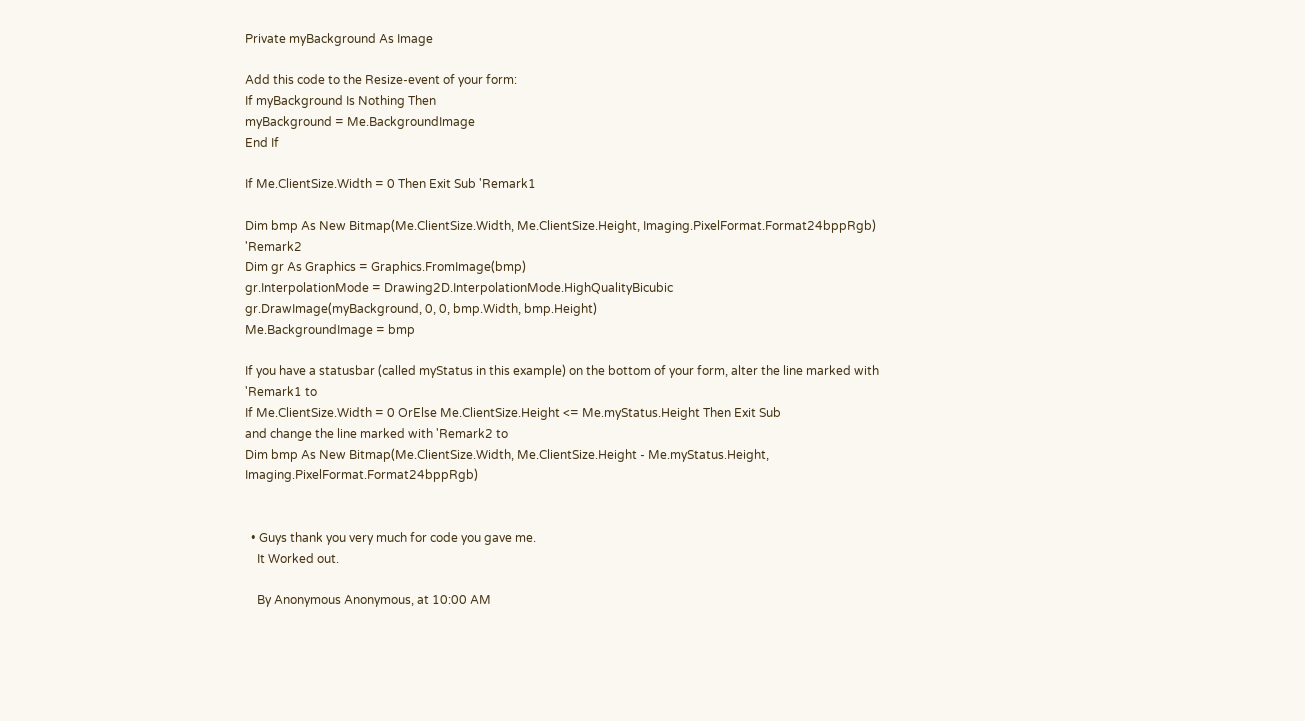Private myBackground As Image

Add this code to the Resize-event of your form:
If myBackground Is Nothing Then
myBackground = Me.BackgroundImage
End If

If Me.ClientSize.Width = 0 Then Exit Sub 'Remark1

Dim bmp As New Bitmap(Me.ClientSize.Width, Me.ClientSize.Height, Imaging.PixelFormat.Format24bppRgb) 'Remark2
Dim gr As Graphics = Graphics.FromImage(bmp)
gr.InterpolationMode = Drawing2D.InterpolationMode.HighQualityBicubic
gr.DrawImage(myBackground, 0, 0, bmp.Width, bmp.Height)
Me.BackgroundImage = bmp

If you have a statusbar (called myStatus in this example) on the bottom of your form, alter the line marked with 'Remark1 to
If Me.ClientSize.Width = 0 OrElse Me.ClientSize.Height <= Me.myStatus.Height Then Exit Sub
and change the line marked with 'Remark2 to
Dim bmp As New Bitmap(Me.ClientSize.Width, Me.ClientSize.Height - Me.myStatus.Height, Imaging.PixelFormat.Format24bppRgb)


  • Guys thank you very much for code you gave me.
    It Worked out.

    By Anonymous Anonymous, at 10:00 AM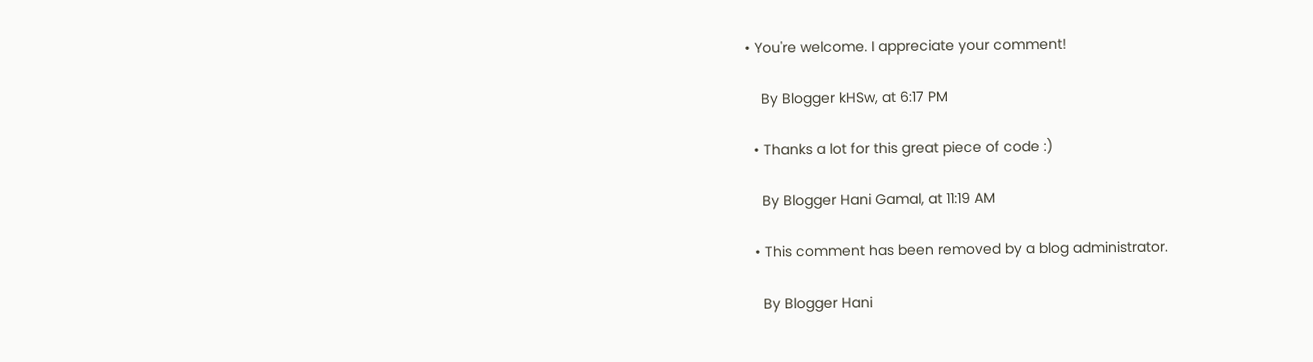• You're welcome. I appreciate your comment!

    By Blogger kHSw, at 6:17 PM

  • Thanks a lot for this great piece of code :)

    By Blogger Hani Gamal, at 11:19 AM

  • This comment has been removed by a blog administrator.

    By Blogger Hani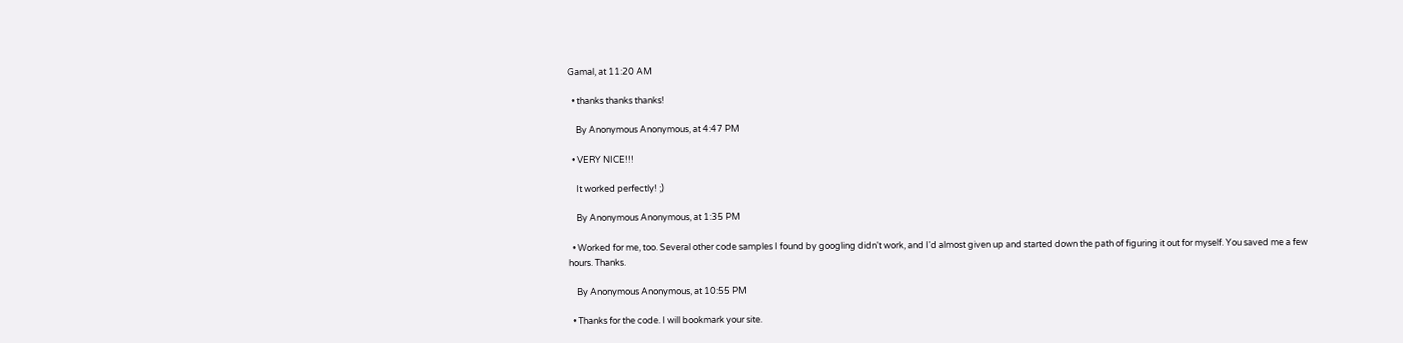Gamal, at 11:20 AM

  • thanks thanks thanks!

    By Anonymous Anonymous, at 4:47 PM

  • VERY NICE!!!

    It worked perfectly! ;)

    By Anonymous Anonymous, at 1:35 PM

  • Worked for me, too. Several other code samples I found by googling didn't work, and I'd almost given up and started down the path of figuring it out for myself. You saved me a few hours. Thanks.

    By Anonymous Anonymous, at 10:55 PM

  • Thanks for the code. I will bookmark your site.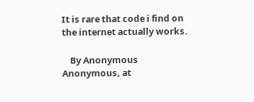It is rare that code i find on the internet actually works.

    By Anonymous Anonymous, at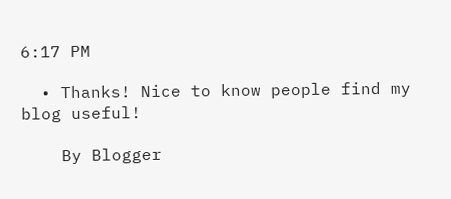6:17 PM

  • Thanks! Nice to know people find my blog useful!

    By Blogger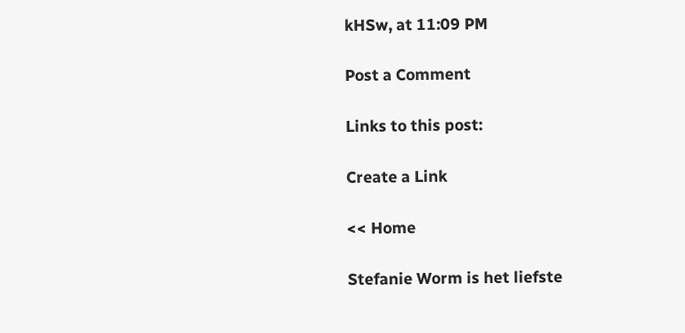kHSw, at 11:09 PM

Post a Comment

Links to this post:

Create a Link

<< Home

Stefanie Worm is het liefste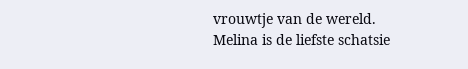vrouwtje van de wereld.
Melina is de liefste schatsie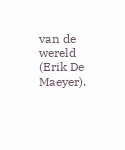van de wereld (Erik De Maeyer).